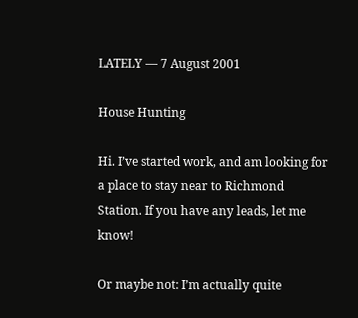LATELY — 7 August 2001

House Hunting

Hi. I’ve started work, and am looking for a place to stay near to Richmond Station. If you have any leads, let me know!

Or maybe not: I’m actually quite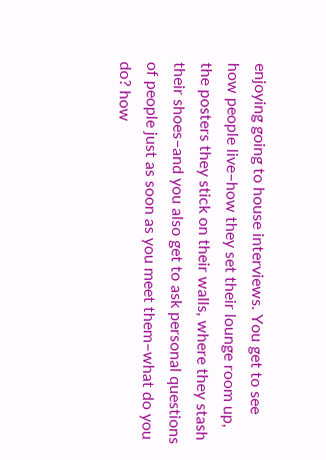enjoying going to house interviews. You get to see how people live–how they set their lounge room up, the posters they stick on their walls, where they stash their shoes–and you also get to ask personal questions of people just as soon as you meet them–what do you do? how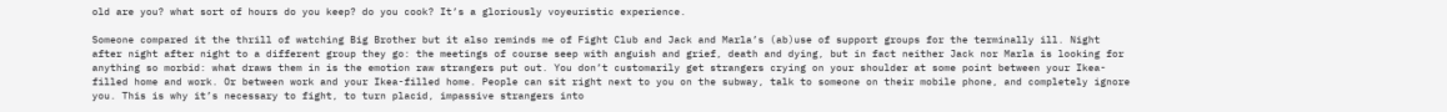old are you? what sort of hours do you keep? do you cook? It’s a gloriously voyeuristic experience.

Someone compared it the thrill of watching Big Brother but it also reminds me of Fight Club and Jack and Marla’s (ab)use of support groups for the terminally ill. Night after night after night to a different group they go: the meetings of course seep with anguish and grief, death and dying, but in fact neither Jack nor Marla is looking for anything so morbid: what draws them in is the emotion raw strangers put out. You don’t customarily get strangers crying on your shoulder at some point between your Ikea-filled home and work. Or between work and your Ikea-filled home. People can sit right next to you on the subway, talk to someone on their mobile phone, and completely ignore you. This is why it’s necessary to fight, to turn placid, impassive strangers into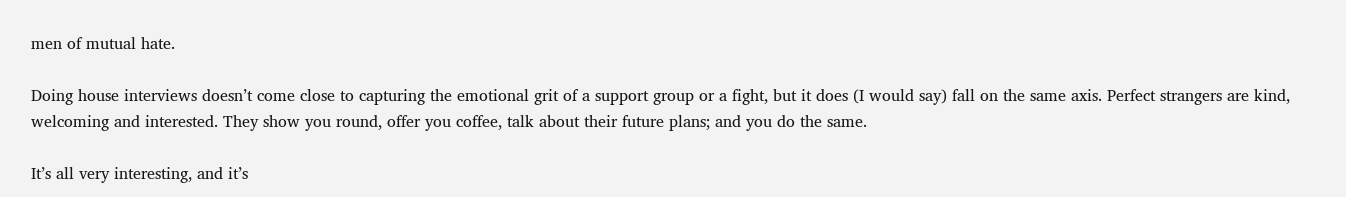men of mutual hate.

Doing house interviews doesn’t come close to capturing the emotional grit of a support group or a fight, but it does (I would say) fall on the same axis. Perfect strangers are kind, welcoming and interested. They show you round, offer you coffee, talk about their future plans; and you do the same.

It’s all very interesting, and it’s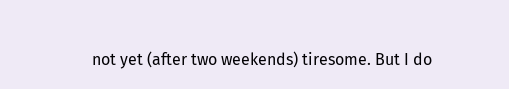not yet (after two weekends) tiresome. But I do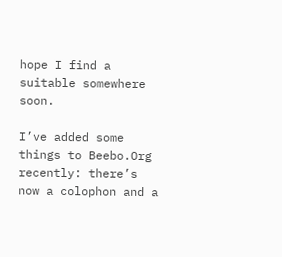hope I find a suitable somewhere soon.

I’ve added some things to Beebo.Org recently: there’s now a colophon and a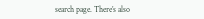search page. There’s also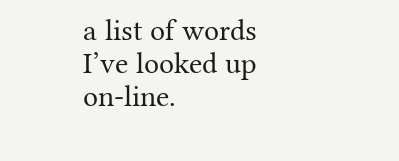a list of words I’ve looked up on-line.